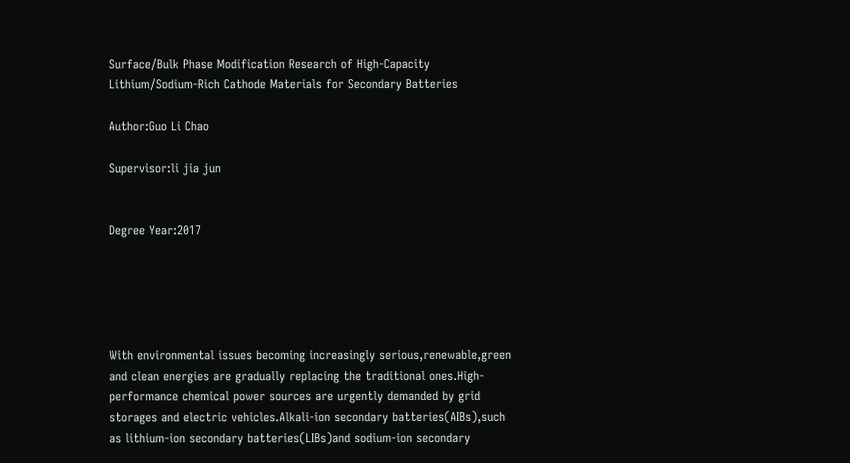Surface/Bulk Phase Modification Research of High-Capacity Lithium/Sodium-Rich Cathode Materials for Secondary Batteries

Author:Guo Li Chao

Supervisor:li jia jun


Degree Year:2017





With environmental issues becoming increasingly serious,renewable,green and clean energies are gradually replacing the traditional ones.High-performance chemical power sources are urgently demanded by grid storages and electric vehicles.Alkali-ion secondary batteries(AIBs),such as lithium-ion secondary batteries(LIBs)and sodium-ion secondary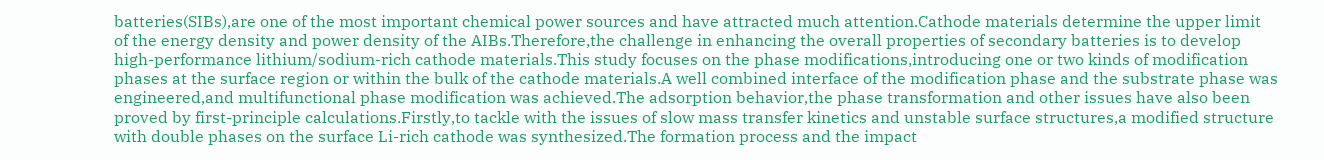batteries(SIBs),are one of the most important chemical power sources and have attracted much attention.Cathode materials determine the upper limit of the energy density and power density of the AIBs.Therefore,the challenge in enhancing the overall properties of secondary batteries is to develop high-performance lithium/sodium-rich cathode materials.This study focuses on the phase modifications,introducing one or two kinds of modification phases at the surface region or within the bulk of the cathode materials.A well combined interface of the modification phase and the substrate phase was engineered,and multifunctional phase modification was achieved.The adsorption behavior,the phase transformation and other issues have also been proved by first-principle calculations.Firstly,to tackle with the issues of slow mass transfer kinetics and unstable surface structures,a modified structure with double phases on the surface Li-rich cathode was synthesized.The formation process and the impact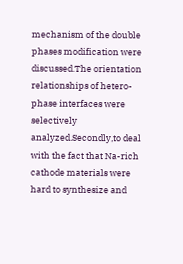mechanism of the double phases modification were discussed.The orientation relationships of hetero-phase interfaces were selectively analyzed.Secondly,to deal with the fact that Na-rich cathode materials were hard to synthesize and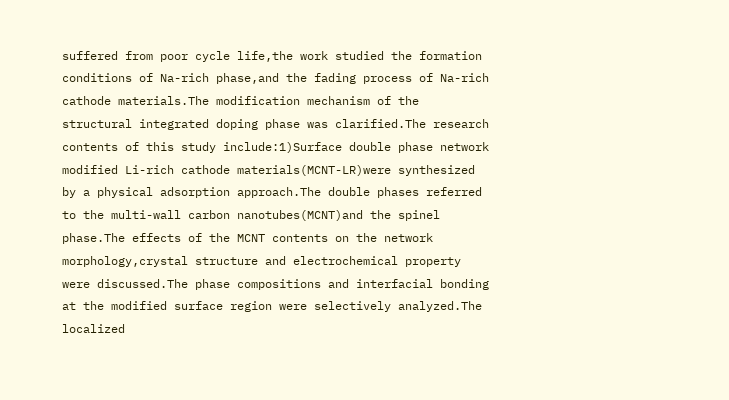suffered from poor cycle life,the work studied the formation conditions of Na-rich phase,and the fading process of Na-rich cathode materials.The modification mechanism of the structural integrated doping phase was clarified.The research contents of this study include:1)Surface double phase network modified Li-rich cathode materials(MCNT-LR)were synthesized by a physical adsorption approach.The double phases referred to the multi-wall carbon nanotubes(MCNT)and the spinel phase.The effects of the MCNT contents on the network morphology,crystal structure and electrochemical property were discussed.The phase compositions and interfacial bonding at the modified surface region were selectively analyzed.The localized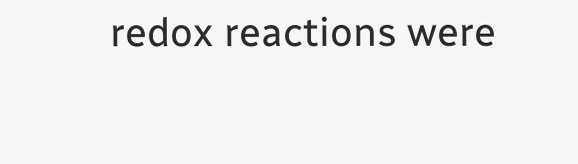redox reactions were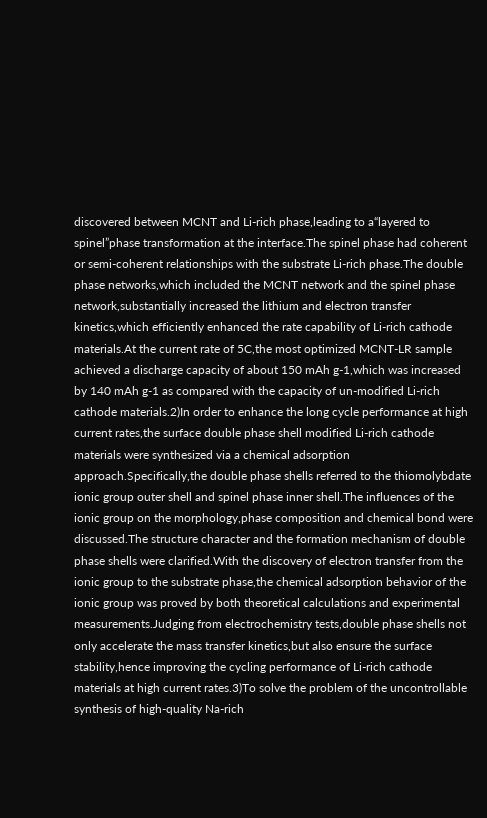discovered between MCNT and Li-rich phase,leading to a“layered to spinel”phase transformation at the interface.The spinel phase had coherent or semi-coherent relationships with the substrate Li-rich phase.The double phase networks,which included the MCNT network and the spinel phase network,substantially increased the lithium and electron transfer kinetics,which efficiently enhanced the rate capability of Li-rich cathode materials.At the current rate of 5C,the most optimized MCNT-LR sample achieved a discharge capacity of about 150 mAh g-1,which was increased by 140 mAh g-1 as compared with the capacity of un-modified Li-rich cathode materials.2)In order to enhance the long cycle performance at high current rates,the surface double phase shell modified Li-rich cathode materials were synthesized via a chemical adsorption approach.Specifically,the double phase shells referred to the thiomolybdate ionic group outer shell and spinel phase inner shell.The influences of the ionic group on the morphology,phase composition and chemical bond were discussed.The structure character and the formation mechanism of double phase shells were clarified.With the discovery of electron transfer from the ionic group to the substrate phase,the chemical adsorption behavior of the ionic group was proved by both theoretical calculations and experimental measurements.Judging from electrochemistry tests,double phase shells not only accelerate the mass transfer kinetics,but also ensure the surface stability,hence improving the cycling performance of Li-rich cathode materials at high current rates.3)To solve the problem of the uncontrollable synthesis of high-quality Na-rich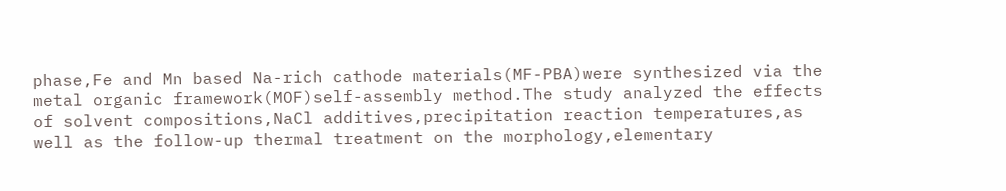phase,Fe and Mn based Na-rich cathode materials(MF-PBA)were synthesized via the metal organic framework(MOF)self-assembly method.The study analyzed the effects of solvent compositions,NaCl additives,precipitation reaction temperatures,as well as the follow-up thermal treatment on the morphology,elementary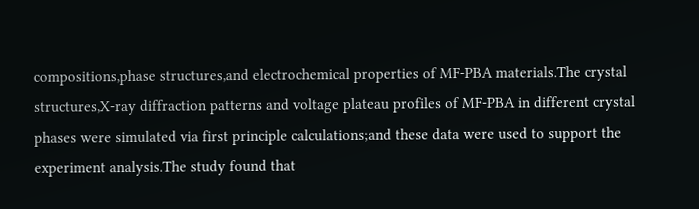compositions,phase structures,and electrochemical properties of MF-PBA materials.The crystal structures,X-ray diffraction patterns and voltage plateau profiles of MF-PBA in different crystal phases were simulated via first principle calculations;and these data were used to support the experiment analysis.The study found that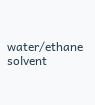water/ethane solvent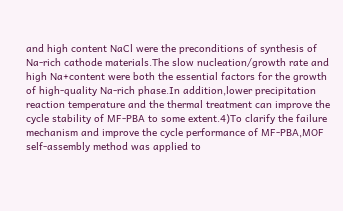and high content NaCl were the preconditions of synthesis of Na-rich cathode materials.The slow nucleation/growth rate and high Na+content were both the essential factors for the growth of high-quality Na-rich phase.In addition,lower precipitation reaction temperature and the thermal treatment can improve the cycle stability of MF-PBA to some extent.4)To clarify the failure mechanism and improve the cycle performance of MF-PBA,MOF self-assembly method was applied to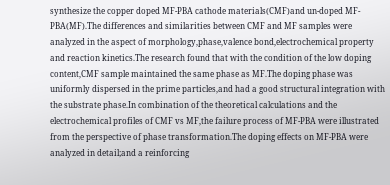synthesize the copper doped MF-PBA cathode materials(CMF)and un-doped MF-PBA(MF).The differences and similarities between CMF and MF samples were analyzed in the aspect of morphology,phase,valence bond,electrochemical property and reaction kinetics.The research found that with the condition of the low doping content,CMF sample maintained the same phase as MF.The doping phase was uniformly dispersed in the prime particles,and had a good structural integration with the substrate phase.In combination of the theoretical calculations and the electrochemical profiles of CMF vs MF,the failure process of MF-PBA were illustrated from the perspective of phase transformation.The doping effects on MF-PBA were analyzed in detail;and a reinforcing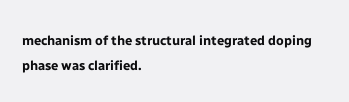mechanism of the structural integrated doping phase was clarified.